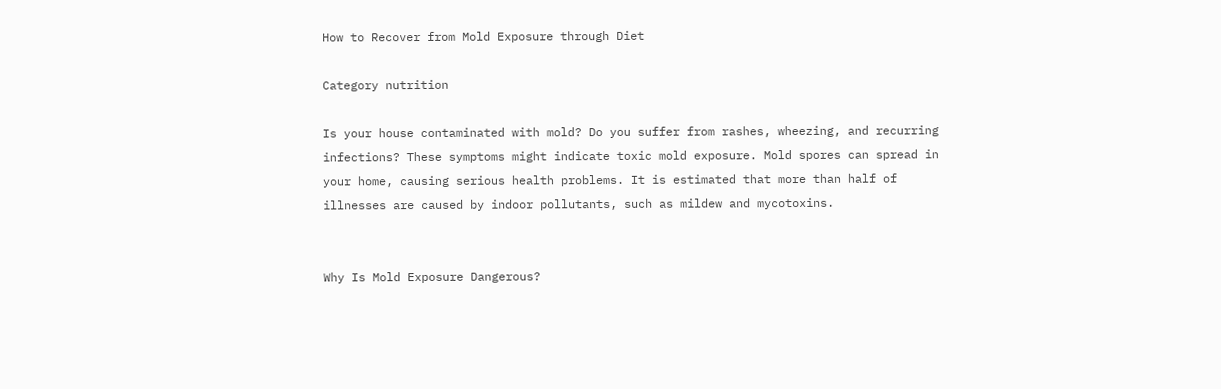How to Recover from Mold Exposure through Diet

Category nutrition

Is your house contaminated with mold? Do you suffer from rashes, wheezing, and recurring infections? These symptoms might indicate toxic mold exposure. Mold spores can spread in your home, causing serious health problems. It is estimated that more than half of illnesses are caused by indoor pollutants, such as mildew and mycotoxins.


Why Is Mold Exposure Dangerous?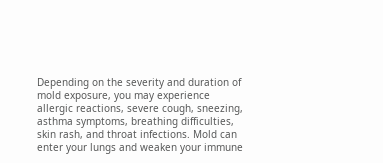Depending on the severity and duration of mold exposure, you may experience allergic reactions, severe cough, sneezing, asthma symptoms, breathing difficulties, skin rash, and throat infections. Mold can enter your lungs and weaken your immune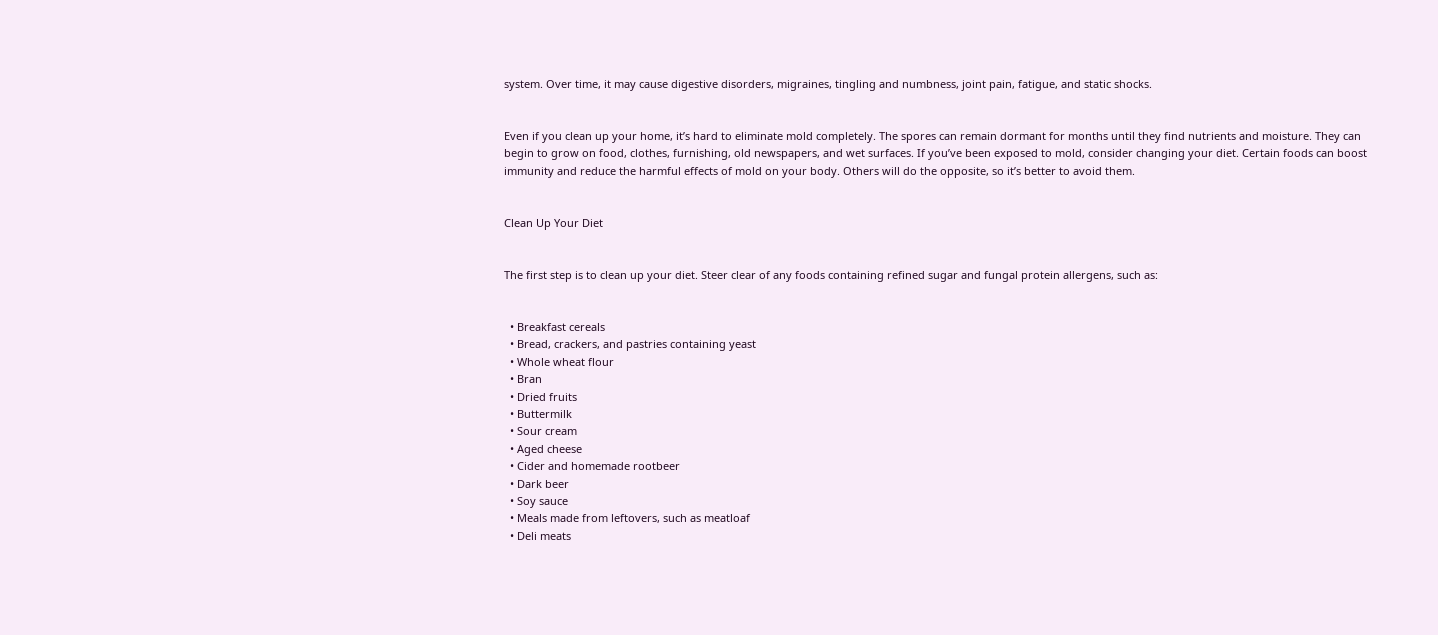system. Over time, it may cause digestive disorders, migraines, tingling and numbness, joint pain, fatigue, and static shocks.


Even if you clean up your home, it’s hard to eliminate mold completely. The spores can remain dormant for months until they find nutrients and moisture. They can begin to grow on food, clothes, furnishing, old newspapers, and wet surfaces. If you’ve been exposed to mold, consider changing your diet. Certain foods can boost immunity and reduce the harmful effects of mold on your body. Others will do the opposite, so it’s better to avoid them.


Clean Up Your Diet


The first step is to clean up your diet. Steer clear of any foods containing refined sugar and fungal protein allergens, such as:


  • Breakfast cereals
  • Bread, crackers, and pastries containing yeast
  • Whole wheat flour
  • Bran
  • Dried fruits
  • Buttermilk
  • Sour cream
  • Aged cheese
  • Cider and homemade rootbeer
  • Dark beer
  • Soy sauce
  • Meals made from leftovers, such as meatloaf
  • Deli meats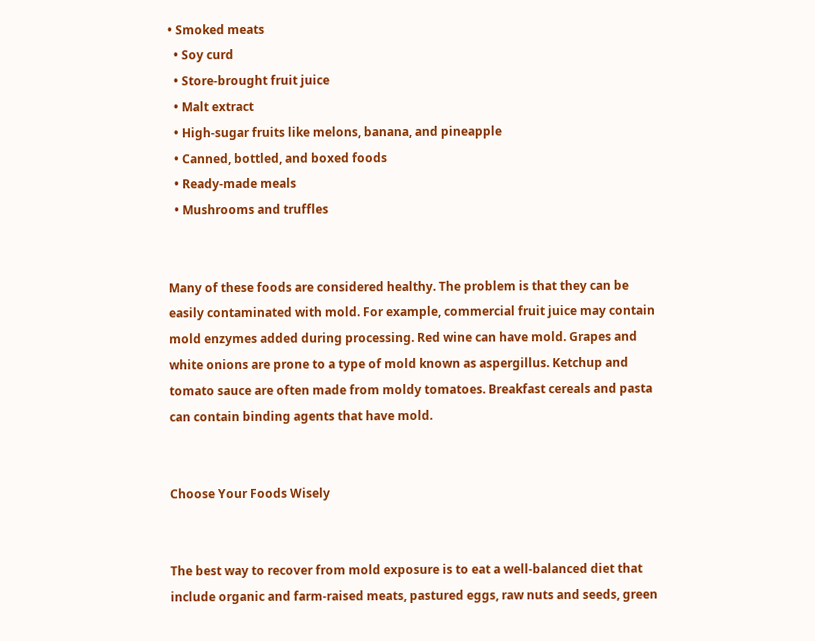• Smoked meats
  • Soy curd
  • Store-brought fruit juice
  • Malt extract
  • High-sugar fruits like melons, banana, and pineapple
  • Canned, bottled, and boxed foods
  • Ready-made meals
  • Mushrooms and truffles


Many of these foods are considered healthy. The problem is that they can be easily contaminated with mold. For example, commercial fruit juice may contain mold enzymes added during processing. Red wine can have mold. Grapes and white onions are prone to a type of mold known as aspergillus. Ketchup and tomato sauce are often made from moldy tomatoes. Breakfast cereals and pasta can contain binding agents that have mold.


Choose Your Foods Wisely


The best way to recover from mold exposure is to eat a well-balanced diet that include organic and farm-raised meats, pastured eggs, raw nuts and seeds, green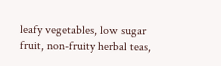leafy vegetables, low sugar fruit, non-fruity herbal teas,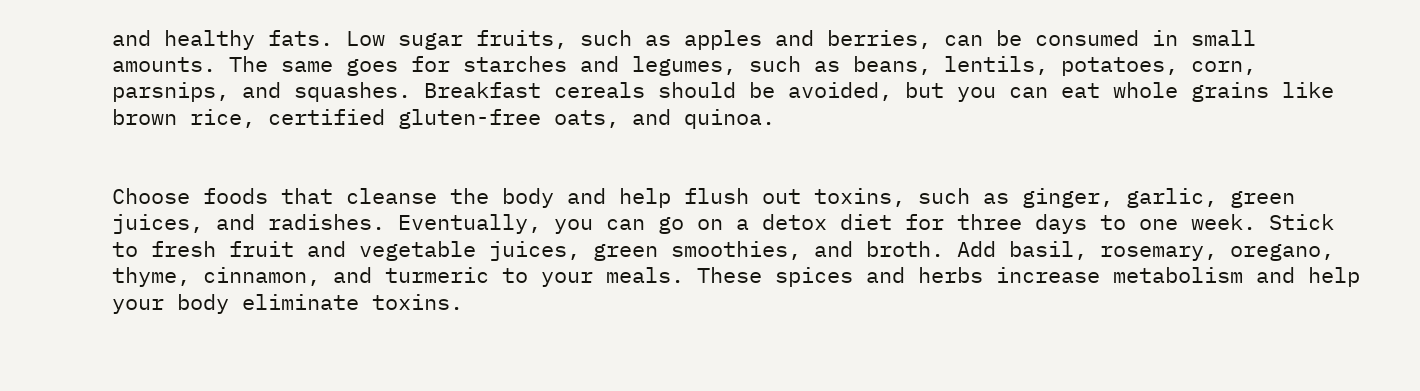and healthy fats. Low sugar fruits, such as apples and berries, can be consumed in small amounts. The same goes for starches and legumes, such as beans, lentils, potatoes, corn, parsnips, and squashes. Breakfast cereals should be avoided, but you can eat whole grains like brown rice, certified gluten-free oats, and quinoa.


Choose foods that cleanse the body and help flush out toxins, such as ginger, garlic, green juices, and radishes. Eventually, you can go on a detox diet for three days to one week. Stick to fresh fruit and vegetable juices, green smoothies, and broth. Add basil, rosemary, oregano, thyme, cinnamon, and turmeric to your meals. These spices and herbs increase metabolism and help your body eliminate toxins.